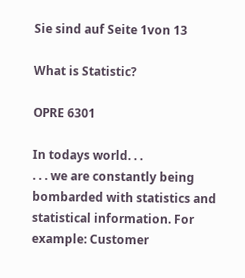Sie sind auf Seite 1von 13

What is Statistic?

OPRE 6301

In todays world. . .
. . . we are constantly being bombarded with statistics and statistical information. For example: Customer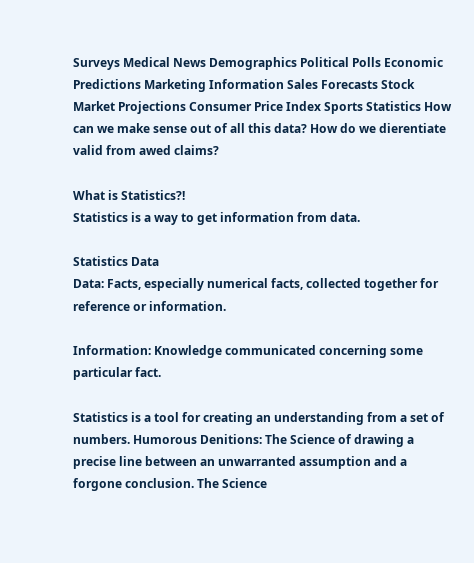Surveys Medical News Demographics Political Polls Economic Predictions Marketing Information Sales Forecasts Stock Market Projections Consumer Price Index Sports Statistics How can we make sense out of all this data? How do we dierentiate valid from awed claims?

What is Statistics?!
Statistics is a way to get information from data.

Statistics Data
Data: Facts, especially numerical facts, collected together for reference or information.

Information: Knowledge communicated concerning some particular fact.

Statistics is a tool for creating an understanding from a set of numbers. Humorous Denitions: The Science of drawing a precise line between an unwarranted assumption and a forgone conclusion. The Science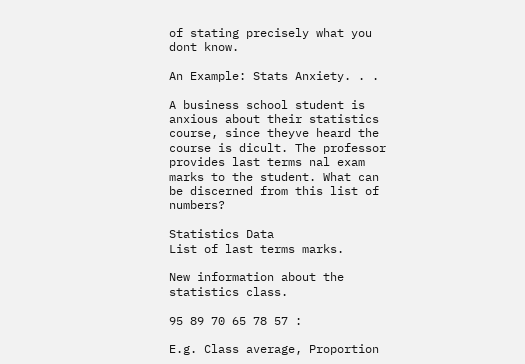of stating precisely what you dont know.

An Example: Stats Anxiety. . .

A business school student is anxious about their statistics course, since theyve heard the course is dicult. The professor provides last terms nal exam marks to the student. What can be discerned from this list of numbers?

Statistics Data
List of last terms marks.

New information about the statistics class.

95 89 70 65 78 57 :

E.g. Class average, Proportion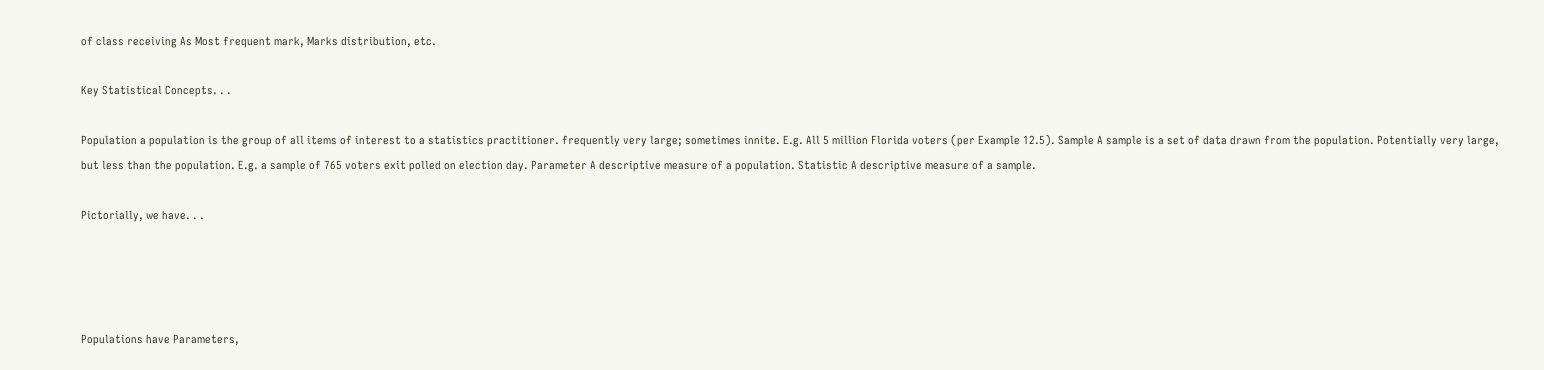of class receiving As Most frequent mark, Marks distribution, etc.

Key Statistical Concepts. . .

Population a population is the group of all items of interest to a statistics practitioner. frequently very large; sometimes innite. E.g. All 5 million Florida voters (per Example 12.5). Sample A sample is a set of data drawn from the population. Potentially very large, but less than the population. E.g. a sample of 765 voters exit polled on election day. Parameter A descriptive measure of a population. Statistic A descriptive measure of a sample.

Pictorially, we have. . .




Populations have Parameters,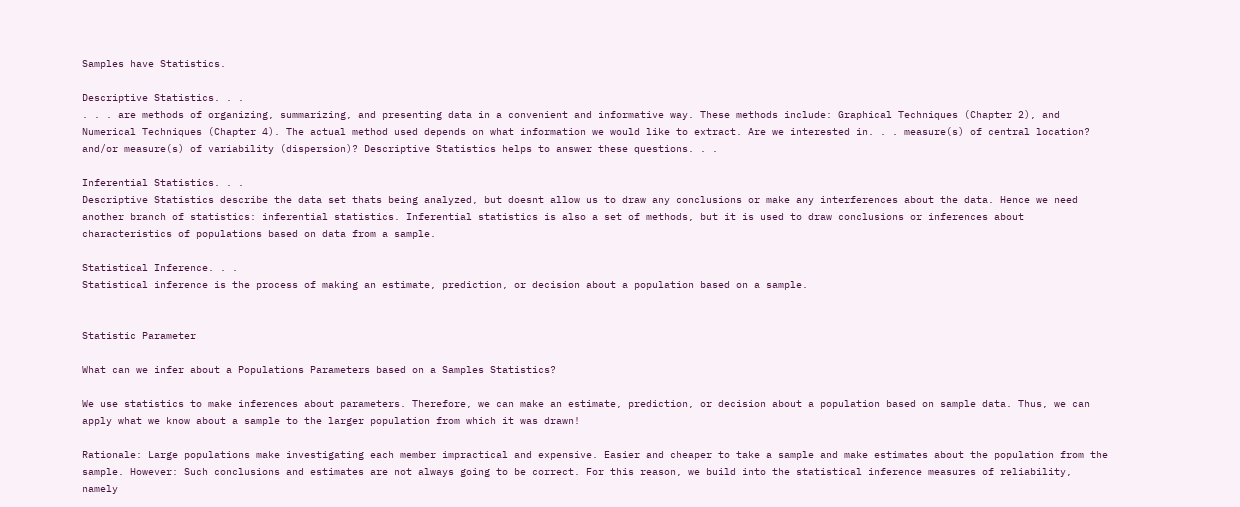Samples have Statistics.

Descriptive Statistics. . .
. . . are methods of organizing, summarizing, and presenting data in a convenient and informative way. These methods include: Graphical Techniques (Chapter 2), and Numerical Techniques (Chapter 4). The actual method used depends on what information we would like to extract. Are we interested in. . . measure(s) of central location? and/or measure(s) of variability (dispersion)? Descriptive Statistics helps to answer these questions. . .

Inferential Statistics. . .
Descriptive Statistics describe the data set thats being analyzed, but doesnt allow us to draw any conclusions or make any interferences about the data. Hence we need another branch of statistics: inferential statistics. Inferential statistics is also a set of methods, but it is used to draw conclusions or inferences about characteristics of populations based on data from a sample.

Statistical Inference. . .
Statistical inference is the process of making an estimate, prediction, or decision about a population based on a sample.


Statistic Parameter

What can we infer about a Populations Parameters based on a Samples Statistics?

We use statistics to make inferences about parameters. Therefore, we can make an estimate, prediction, or decision about a population based on sample data. Thus, we can apply what we know about a sample to the larger population from which it was drawn!

Rationale: Large populations make investigating each member impractical and expensive. Easier and cheaper to take a sample and make estimates about the population from the sample. However: Such conclusions and estimates are not always going to be correct. For this reason, we build into the statistical inference measures of reliability, namely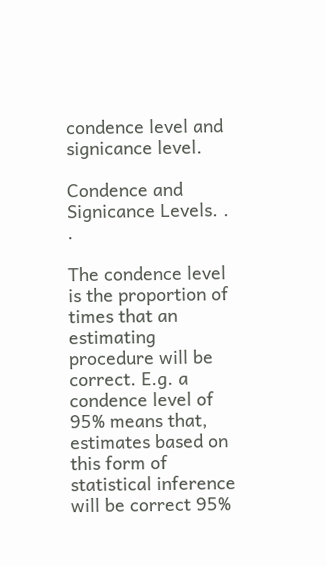condence level and signicance level.

Condence and Signicance Levels. . .

The condence level is the proportion of times that an estimating procedure will be correct. E.g. a condence level of 95% means that, estimates based on this form of statistical inference will be correct 95%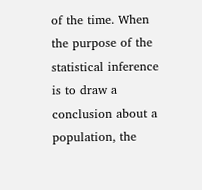of the time. When the purpose of the statistical inference is to draw a conclusion about a population, the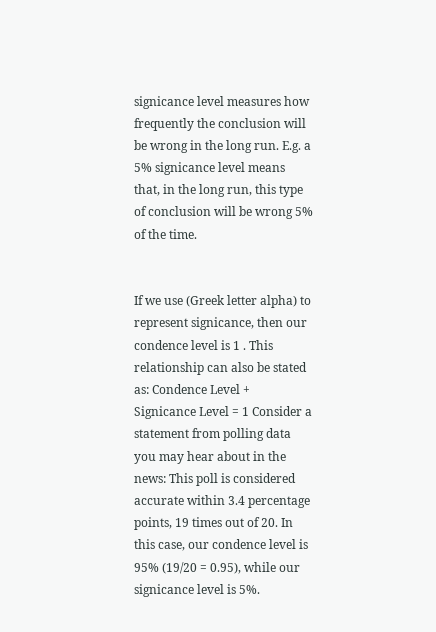signicance level measures how frequently the conclusion will be wrong in the long run. E.g. a 5% signicance level means that, in the long run, this type of conclusion will be wrong 5% of the time.


If we use (Greek letter alpha) to represent signicance, then our condence level is 1 . This relationship can also be stated as: Condence Level + Signicance Level = 1 Consider a statement from polling data you may hear about in the news: This poll is considered accurate within 3.4 percentage points, 19 times out of 20. In this case, our condence level is 95% (19/20 = 0.95), while our signicance level is 5%.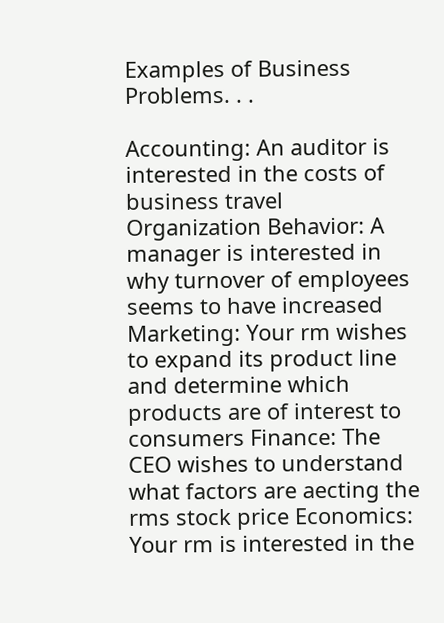Examples of Business Problems. . .

Accounting: An auditor is interested in the costs of business travel Organization Behavior: A manager is interested in why turnover of employees seems to have increased Marketing: Your rm wishes to expand its product line and determine which products are of interest to consumers Finance: The CEO wishes to understand what factors are aecting the rms stock price Economics: Your rm is interested in the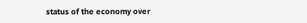status of the economy over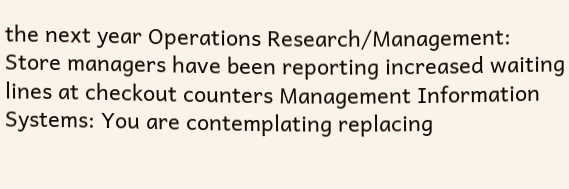the next year Operations Research/Management: Store managers have been reporting increased waiting lines at checkout counters Management Information Systems: You are contemplating replacing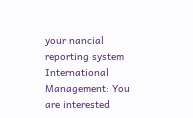your nancial reporting system International Management: You are interested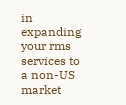in expanding your rms services to a non-US market